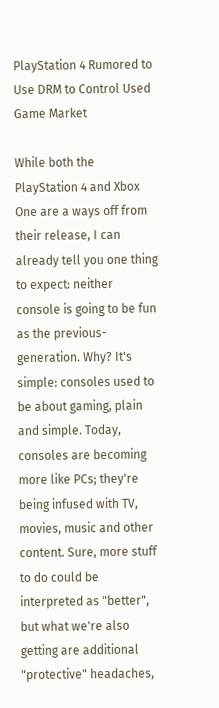PlayStation 4 Rumored to Use DRM to Control Used Game Market

While both the PlayStation 4 and Xbox One are a ways off from their release, I can already tell you one thing to expect: neither console is going to be fun as the previous-generation. Why? It's simple: consoles used to be about gaming, plain and simple. Today, consoles are becoming more like PCs; they're being infused with TV, movies, music and other content. Sure, more stuff to do could be interpreted as "better", but what we're also getting are additional "protective" headaches,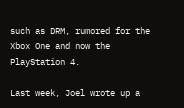such as DRM, rumored for the Xbox One and now the PlayStation 4.

Last week, Joel wrote up a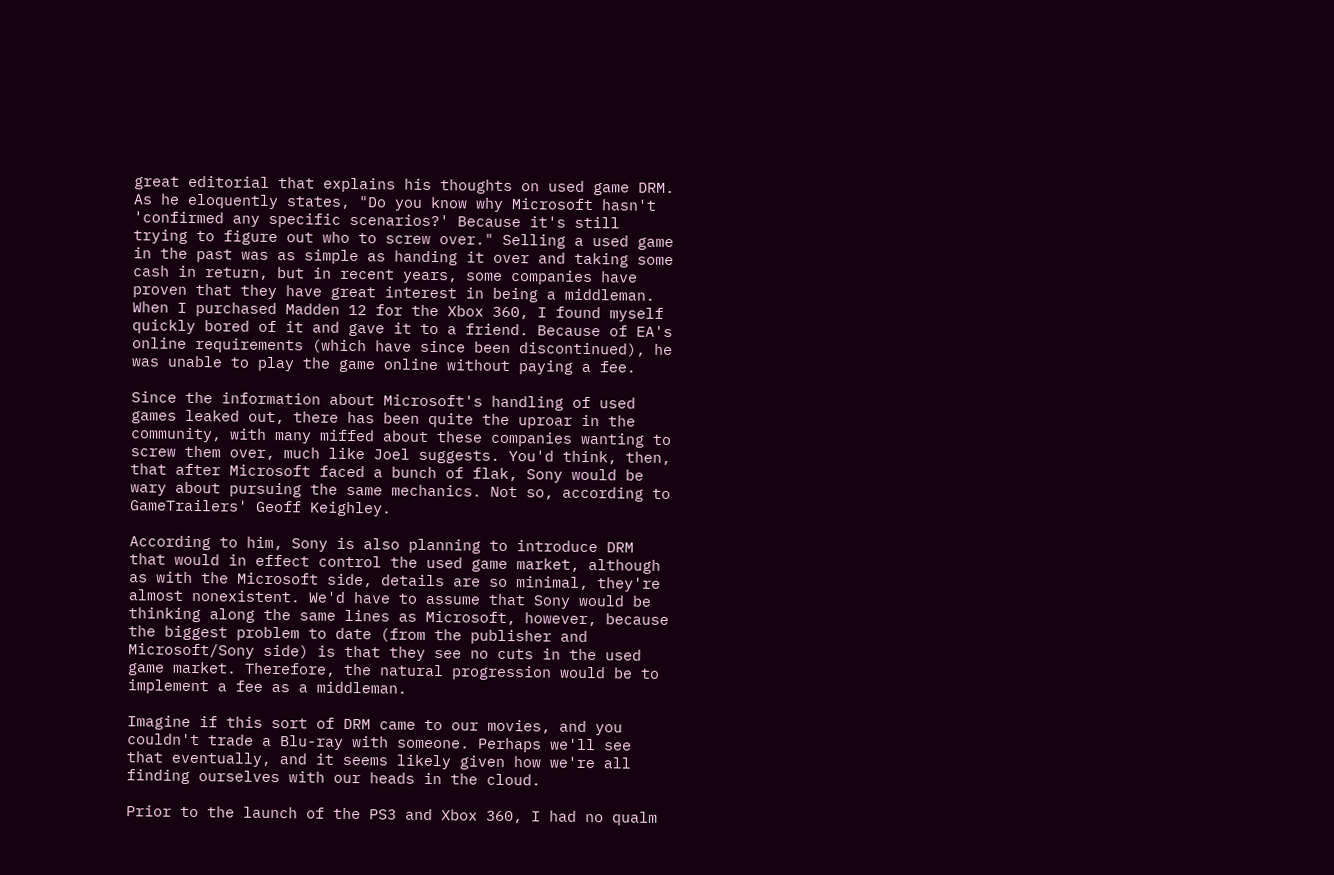great editorial that explains his thoughts on used game DRM. As he eloquently states, "Do you know why Microsoft hasn't 'confirmed any specific scenarios?' Because it's still trying to figure out who to screw over." Selling a used game in the past was as simple as handing it over and taking some cash in return, but in recent years, some companies have proven that they have great interest in being a middleman. When I purchased Madden 12 for the Xbox 360, I found myself quickly bored of it and gave it to a friend. Because of EA's online requirements (which have since been discontinued), he was unable to play the game online without paying a fee.

Since the information about Microsoft's handling of used games leaked out, there has been quite the uproar in the community, with many miffed about these companies wanting to screw them over, much like Joel suggests. You'd think, then, that after Microsoft faced a bunch of flak, Sony would be wary about pursuing the same mechanics. Not so, according to GameTrailers' Geoff Keighley.

According to him, Sony is also planning to introduce DRM that would in effect control the used game market, although as with the Microsoft side, details are so minimal, they're almost nonexistent. We'd have to assume that Sony would be thinking along the same lines as Microsoft, however, because the biggest problem to date (from the publisher and Microsoft/Sony side) is that they see no cuts in the used game market. Therefore, the natural progression would be to implement a fee as a middleman.

Imagine if this sort of DRM came to our movies, and you couldn't trade a Blu-ray with someone. Perhaps we'll see that eventually, and it seems likely given how we're all finding ourselves with our heads in the cloud.

Prior to the launch of the PS3 and Xbox 360, I had no qualm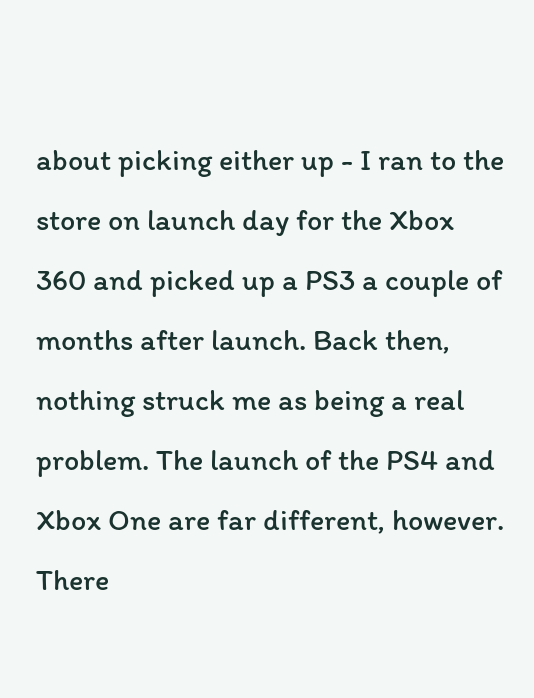about picking either up - I ran to the store on launch day for the Xbox 360 and picked up a PS3 a couple of months after launch. Back then, nothing struck me as being a real problem. The launch of the PS4 and Xbox One are far different, however. There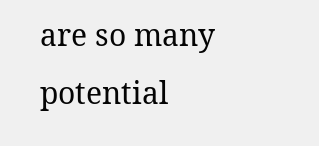are so many potential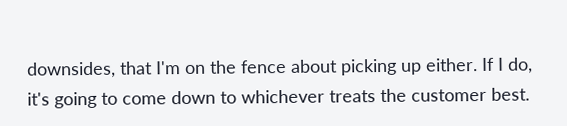downsides, that I'm on the fence about picking up either. If I do, it's going to come down to whichever treats the customer best.